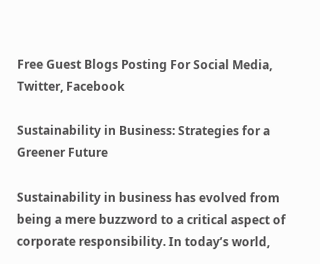Free Guest Blogs Posting For Social Media, Twitter, Facebook

Sustainability in Business: Strategies for a Greener Future

Sustainability in business has evolved from being a mere buzzword to a critical aspect of corporate responsibility. In today’s world,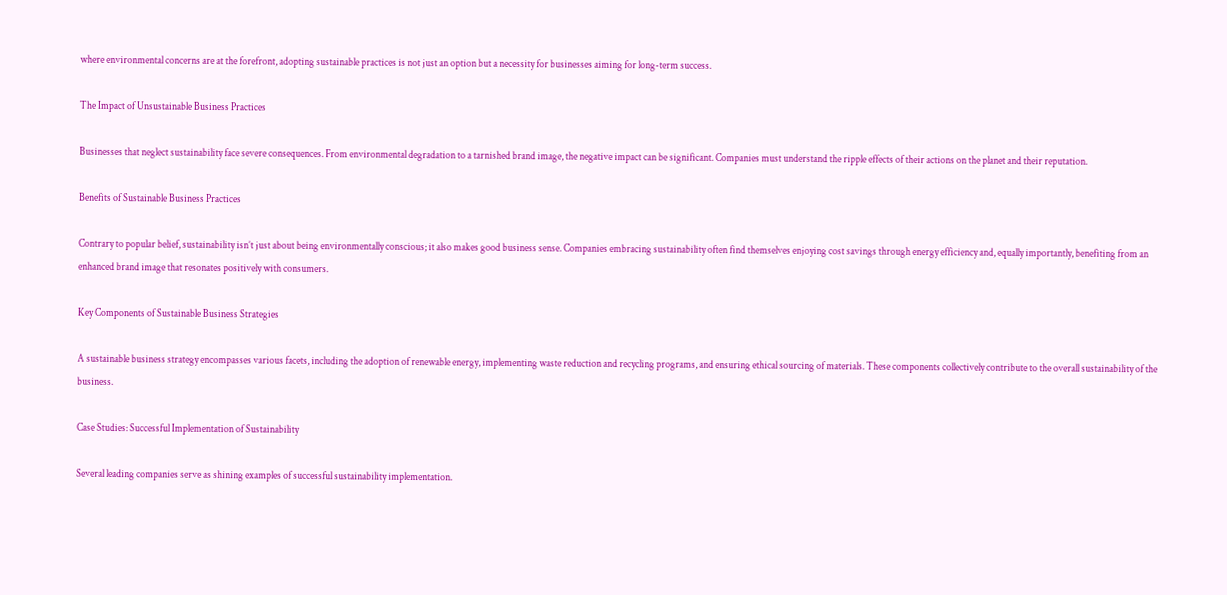where environmental concerns are at the forefront, adopting sustainable practices is not just an option but a necessity for businesses aiming for long-term success.

The Impact of Unsustainable Business Practices

Businesses that neglect sustainability face severe consequences. From environmental degradation to a tarnished brand image, the negative impact can be significant. Companies must understand the ripple effects of their actions on the planet and their reputation.

Benefits of Sustainable Business Practices

Contrary to popular belief, sustainability isn’t just about being environmentally conscious; it also makes good business sense. Companies embracing sustainability often find themselves enjoying cost savings through energy efficiency and, equally importantly, benefiting from an enhanced brand image that resonates positively with consumers.

Key Components of Sustainable Business Strategies

A sustainable business strategy encompasses various facets, including the adoption of renewable energy, implementing waste reduction and recycling programs, and ensuring ethical sourcing of materials. These components collectively contribute to the overall sustainability of the business.

Case Studies: Successful Implementation of Sustainability

Several leading companies serve as shining examples of successful sustainability implementation.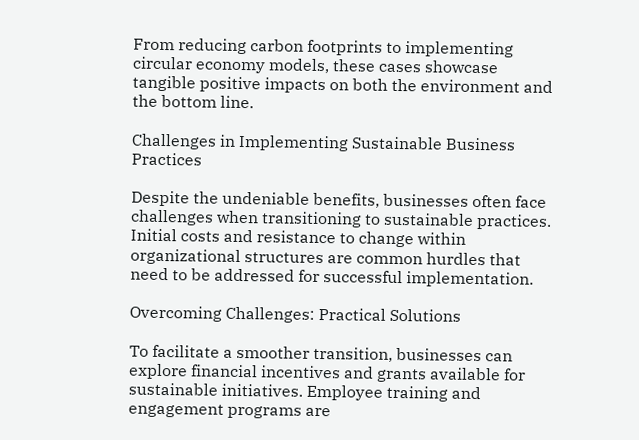From reducing carbon footprints to implementing circular economy models, these cases showcase tangible positive impacts on both the environment and the bottom line.

Challenges in Implementing Sustainable Business Practices

Despite the undeniable benefits, businesses often face challenges when transitioning to sustainable practices. Initial costs and resistance to change within organizational structures are common hurdles that need to be addressed for successful implementation.

Overcoming Challenges: Practical Solutions

To facilitate a smoother transition, businesses can explore financial incentives and grants available for sustainable initiatives. Employee training and engagement programs are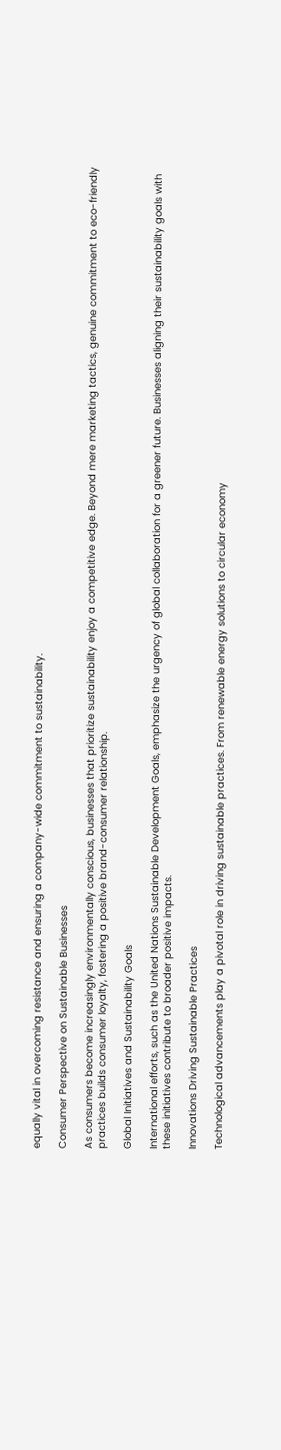equally vital in overcoming resistance and ensuring a company-wide commitment to sustainability.

Consumer Perspective on Sustainable Businesses

As consumers become increasingly environmentally conscious, businesses that prioritize sustainability enjoy a competitive edge. Beyond mere marketing tactics, genuine commitment to eco-friendly practices builds consumer loyalty, fostering a positive brand-consumer relationship.

Global Initiatives and Sustainability Goals

International efforts, such as the United Nations Sustainable Development Goals, emphasize the urgency of global collaboration for a greener future. Businesses aligning their sustainability goals with these initiatives contribute to broader positive impacts.

Innovations Driving Sustainable Practices

Technological advancements play a pivotal role in driving sustainable practices. From renewable energy solutions to circular economy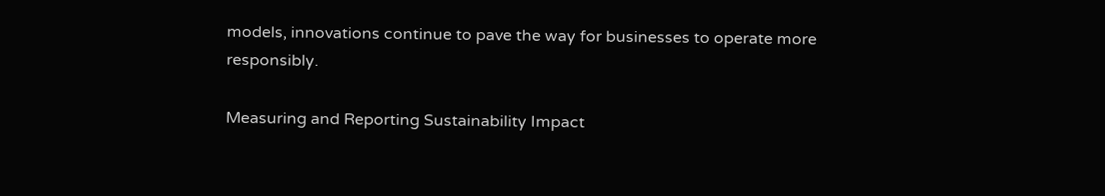models, innovations continue to pave the way for businesses to operate more responsibly.

Measuring and Reporting Sustainability Impact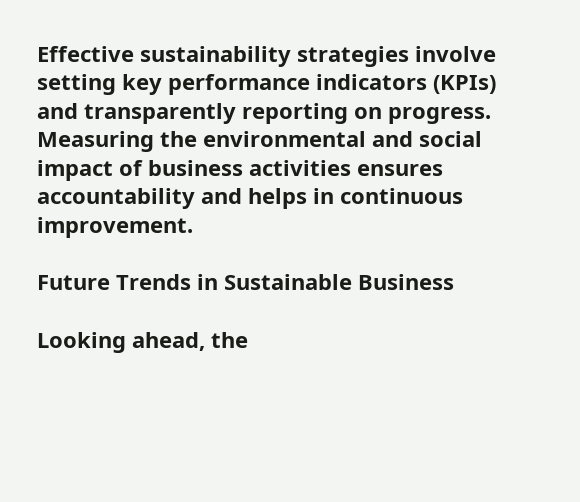Effective sustainability strategies involve setting key performance indicators (KPIs) and transparently reporting on progress. Measuring the environmental and social impact of business activities ensures accountability and helps in continuous improvement.

Future Trends in Sustainable Business

Looking ahead, the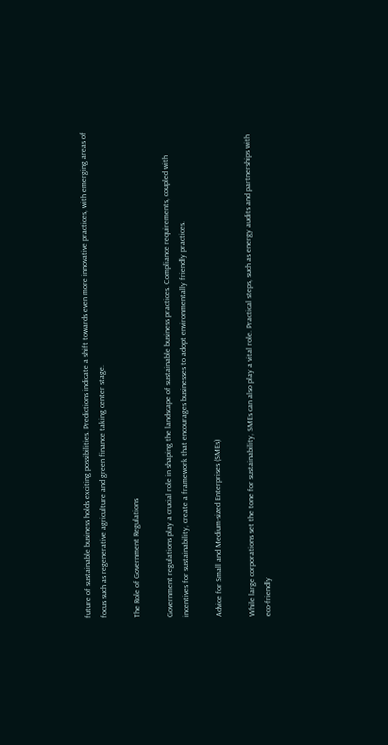future of sustainable business holds exciting possibilities. Predictions indicate a shift towards even more innovative practices, with emerging areas of focus such as regenerative agriculture and green finance taking center stage.

The Role of Government Regulations

Government regulations play a crucial role in shaping the landscape of sustainable business practices. Compliance requirements, coupled with incentives for sustainability, create a framework that encourages businesses to adopt environmentally friendly practices.

Advice for Small and Medium-sized Enterprises (SMEs)

While large corporations set the tone for sustainability, SMEs can also play a vital role. Practical steps, such as energy audits and partnerships with eco-friendly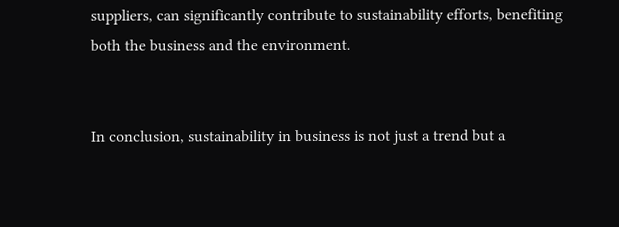suppliers, can significantly contribute to sustainability efforts, benefiting both the business and the environment.


In conclusion, sustainability in business is not just a trend but a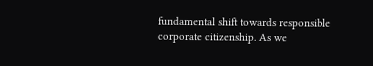fundamental shift towards responsible corporate citizenship. As we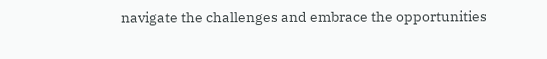navigate the challenges and embrace the opportunities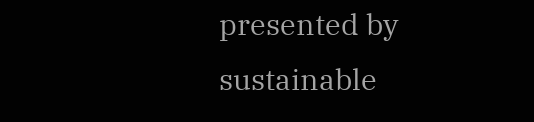presented by sustainable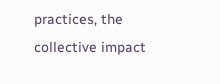practices, the collective impact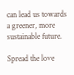can lead us towards a greener, more sustainable future.

Spread the love